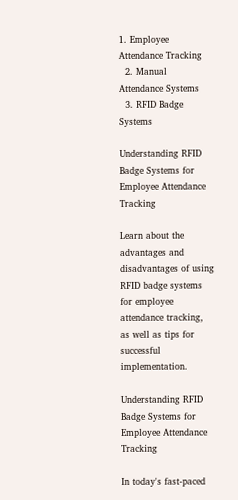1. Employee Attendance Tracking
  2. Manual Attendance Systems
  3. RFID Badge Systems

Understanding RFID Badge Systems for Employee Attendance Tracking

Learn about the advantages and disadvantages of using RFID badge systems for employee attendance tracking, as well as tips for successful implementation.

Understanding RFID Badge Systems for Employee Attendance Tracking

In today's fast-paced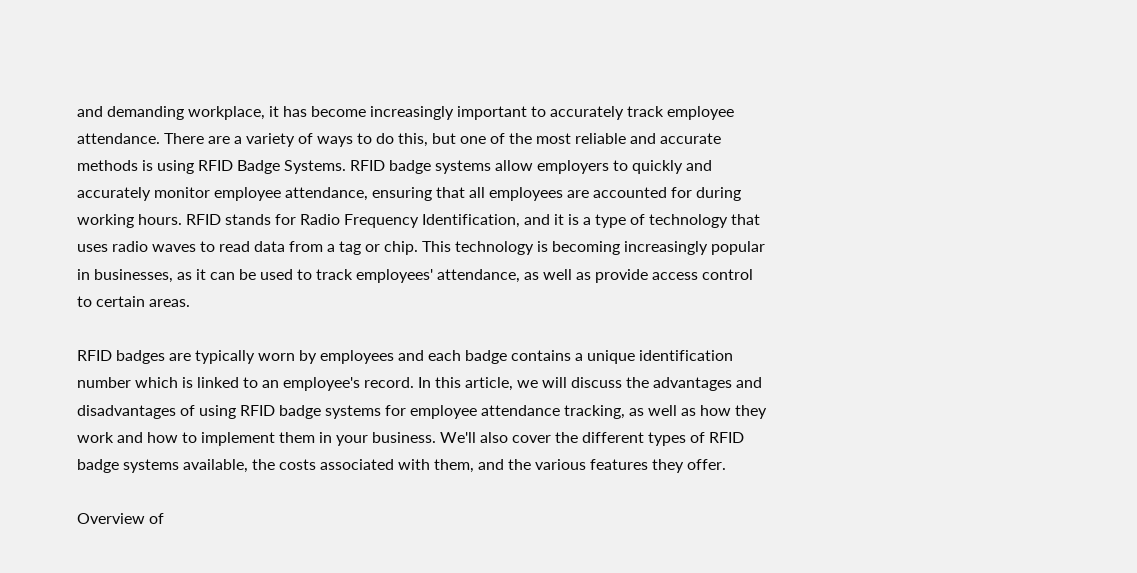and demanding workplace, it has become increasingly important to accurately track employee attendance. There are a variety of ways to do this, but one of the most reliable and accurate methods is using RFID Badge Systems. RFID badge systems allow employers to quickly and accurately monitor employee attendance, ensuring that all employees are accounted for during working hours. RFID stands for Radio Frequency Identification, and it is a type of technology that uses radio waves to read data from a tag or chip. This technology is becoming increasingly popular in businesses, as it can be used to track employees' attendance, as well as provide access control to certain areas.

RFID badges are typically worn by employees and each badge contains a unique identification number which is linked to an employee's record. In this article, we will discuss the advantages and disadvantages of using RFID badge systems for employee attendance tracking, as well as how they work and how to implement them in your business. We'll also cover the different types of RFID badge systems available, the costs associated with them, and the various features they offer.

Overview of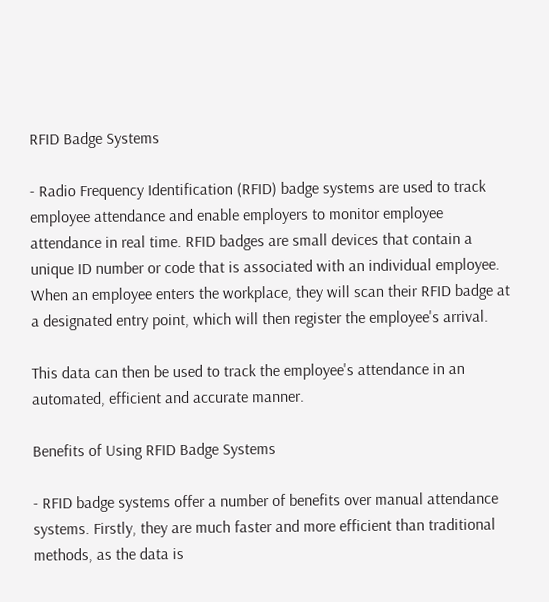RFID Badge Systems

- Radio Frequency Identification (RFID) badge systems are used to track employee attendance and enable employers to monitor employee attendance in real time. RFID badges are small devices that contain a unique ID number or code that is associated with an individual employee. When an employee enters the workplace, they will scan their RFID badge at a designated entry point, which will then register the employee's arrival.

This data can then be used to track the employee's attendance in an automated, efficient and accurate manner.

Benefits of Using RFID Badge Systems

- RFID badge systems offer a number of benefits over manual attendance systems. Firstly, they are much faster and more efficient than traditional methods, as the data is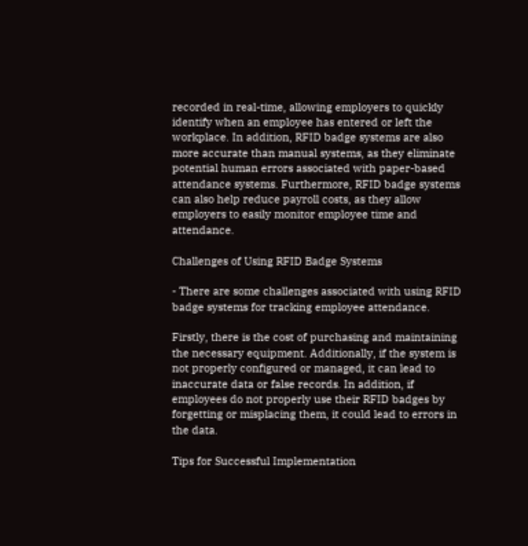recorded in real-time, allowing employers to quickly identify when an employee has entered or left the workplace. In addition, RFID badge systems are also more accurate than manual systems, as they eliminate potential human errors associated with paper-based attendance systems. Furthermore, RFID badge systems can also help reduce payroll costs, as they allow employers to easily monitor employee time and attendance.

Challenges of Using RFID Badge Systems

- There are some challenges associated with using RFID badge systems for tracking employee attendance.

Firstly, there is the cost of purchasing and maintaining the necessary equipment. Additionally, if the system is not properly configured or managed, it can lead to inaccurate data or false records. In addition, if employees do not properly use their RFID badges by forgetting or misplacing them, it could lead to errors in the data.

Tips for Successful Implementation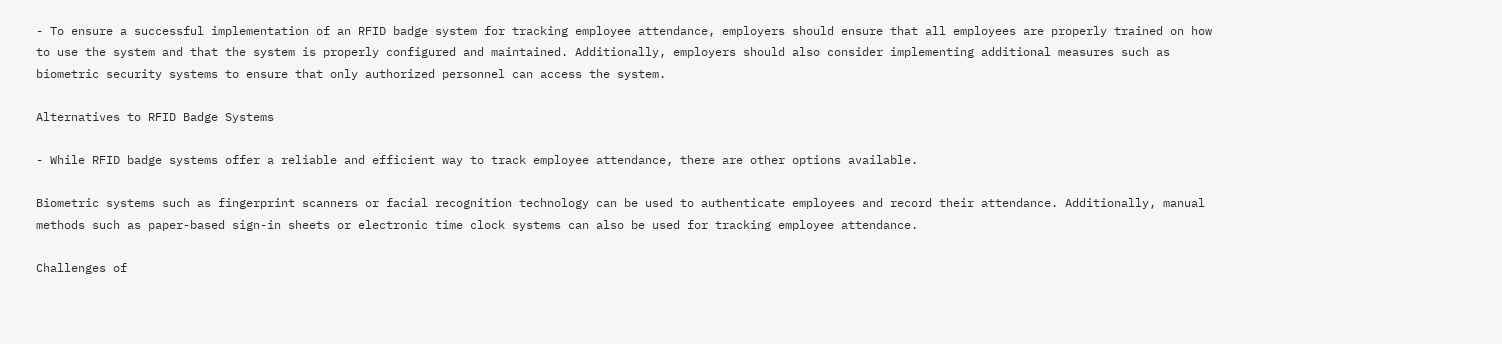- To ensure a successful implementation of an RFID badge system for tracking employee attendance, employers should ensure that all employees are properly trained on how to use the system and that the system is properly configured and maintained. Additionally, employers should also consider implementing additional measures such as biometric security systems to ensure that only authorized personnel can access the system.

Alternatives to RFID Badge Systems

- While RFID badge systems offer a reliable and efficient way to track employee attendance, there are other options available.

Biometric systems such as fingerprint scanners or facial recognition technology can be used to authenticate employees and record their attendance. Additionally, manual methods such as paper-based sign-in sheets or electronic time clock systems can also be used for tracking employee attendance.

Challenges of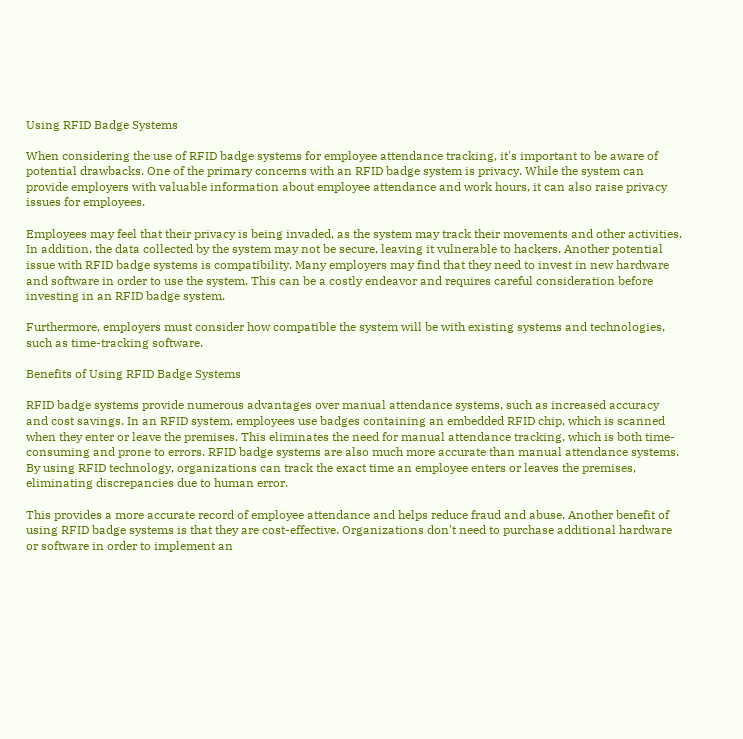Using RFID Badge Systems

When considering the use of RFID badge systems for employee attendance tracking, it's important to be aware of potential drawbacks. One of the primary concerns with an RFID badge system is privacy. While the system can provide employers with valuable information about employee attendance and work hours, it can also raise privacy issues for employees.

Employees may feel that their privacy is being invaded, as the system may track their movements and other activities. In addition, the data collected by the system may not be secure, leaving it vulnerable to hackers. Another potential issue with RFID badge systems is compatibility. Many employers may find that they need to invest in new hardware and software in order to use the system. This can be a costly endeavor and requires careful consideration before investing in an RFID badge system.

Furthermore, employers must consider how compatible the system will be with existing systems and technologies, such as time-tracking software.

Benefits of Using RFID Badge Systems

RFID badge systems provide numerous advantages over manual attendance systems, such as increased accuracy and cost savings. In an RFID system, employees use badges containing an embedded RFID chip, which is scanned when they enter or leave the premises. This eliminates the need for manual attendance tracking, which is both time-consuming and prone to errors. RFID badge systems are also much more accurate than manual attendance systems. By using RFID technology, organizations can track the exact time an employee enters or leaves the premises, eliminating discrepancies due to human error.

This provides a more accurate record of employee attendance and helps reduce fraud and abuse. Another benefit of using RFID badge systems is that they are cost-effective. Organizations don't need to purchase additional hardware or software in order to implement an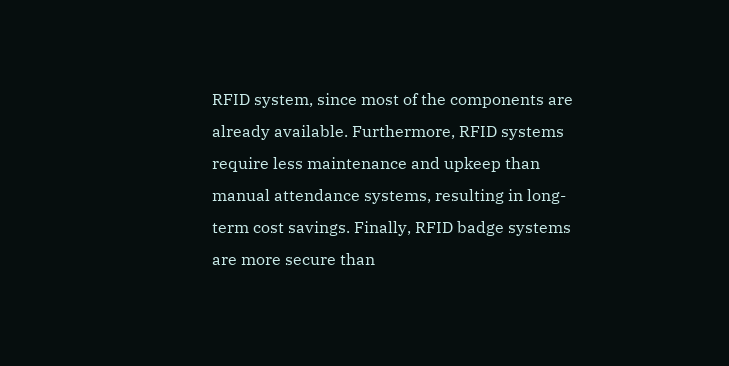RFID system, since most of the components are already available. Furthermore, RFID systems require less maintenance and upkeep than manual attendance systems, resulting in long-term cost savings. Finally, RFID badge systems are more secure than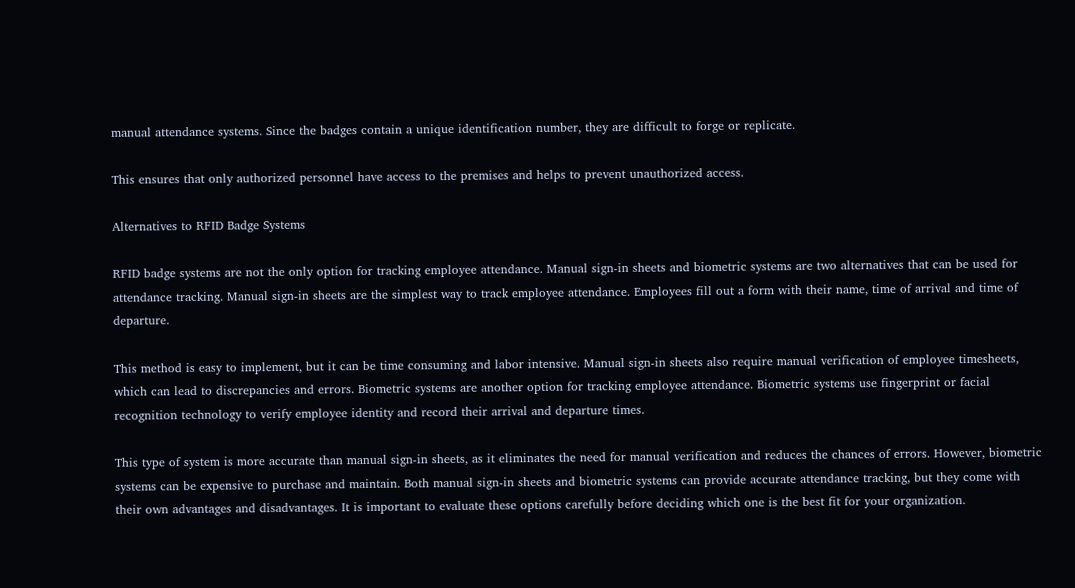manual attendance systems. Since the badges contain a unique identification number, they are difficult to forge or replicate.

This ensures that only authorized personnel have access to the premises and helps to prevent unauthorized access.

Alternatives to RFID Badge Systems

RFID badge systems are not the only option for tracking employee attendance. Manual sign-in sheets and biometric systems are two alternatives that can be used for attendance tracking. Manual sign-in sheets are the simplest way to track employee attendance. Employees fill out a form with their name, time of arrival and time of departure.

This method is easy to implement, but it can be time consuming and labor intensive. Manual sign-in sheets also require manual verification of employee timesheets, which can lead to discrepancies and errors. Biometric systems are another option for tracking employee attendance. Biometric systems use fingerprint or facial recognition technology to verify employee identity and record their arrival and departure times.

This type of system is more accurate than manual sign-in sheets, as it eliminates the need for manual verification and reduces the chances of errors. However, biometric systems can be expensive to purchase and maintain. Both manual sign-in sheets and biometric systems can provide accurate attendance tracking, but they come with their own advantages and disadvantages. It is important to evaluate these options carefully before deciding which one is the best fit for your organization.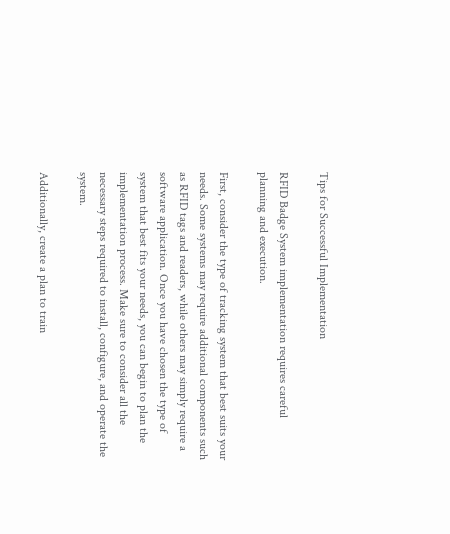Tips for Successful Implementation

RFID Badge System implementation requires careful planning and execution.

First, consider the type of tracking system that best suits your needs. Some systems may require additional components such as RFID tags and readers, while others may simply require a software application. Once you have chosen the type of system that best fits your needs, you can begin to plan the implementation process. Make sure to consider all the necessary steps required to install, configure, and operate the system.

Additionally, create a plan to train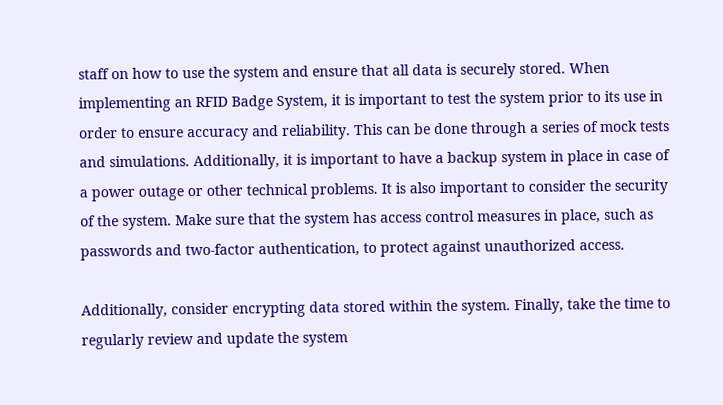staff on how to use the system and ensure that all data is securely stored. When implementing an RFID Badge System, it is important to test the system prior to its use in order to ensure accuracy and reliability. This can be done through a series of mock tests and simulations. Additionally, it is important to have a backup system in place in case of a power outage or other technical problems. It is also important to consider the security of the system. Make sure that the system has access control measures in place, such as passwords and two-factor authentication, to protect against unauthorized access.

Additionally, consider encrypting data stored within the system. Finally, take the time to regularly review and update the system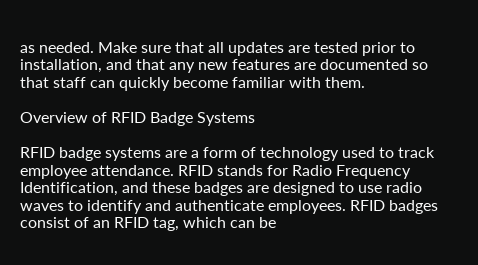as needed. Make sure that all updates are tested prior to installation, and that any new features are documented so that staff can quickly become familiar with them.

Overview of RFID Badge Systems

RFID badge systems are a form of technology used to track employee attendance. RFID stands for Radio Frequency Identification, and these badges are designed to use radio waves to identify and authenticate employees. RFID badges consist of an RFID tag, which can be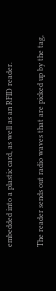embedded into a plastic card, as well as an RFID reader.

The reader sends out radio waves that are picked up by the tag,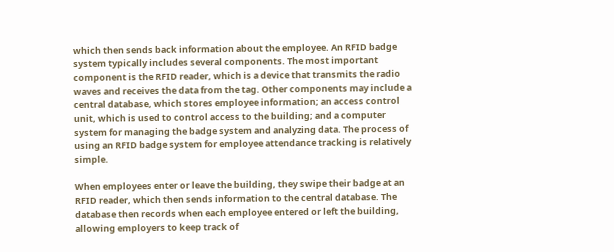which then sends back information about the employee. An RFID badge system typically includes several components. The most important component is the RFID reader, which is a device that transmits the radio waves and receives the data from the tag. Other components may include a central database, which stores employee information; an access control unit, which is used to control access to the building; and a computer system for managing the badge system and analyzing data. The process of using an RFID badge system for employee attendance tracking is relatively simple.

When employees enter or leave the building, they swipe their badge at an RFID reader, which then sends information to the central database. The database then records when each employee entered or left the building, allowing employers to keep track of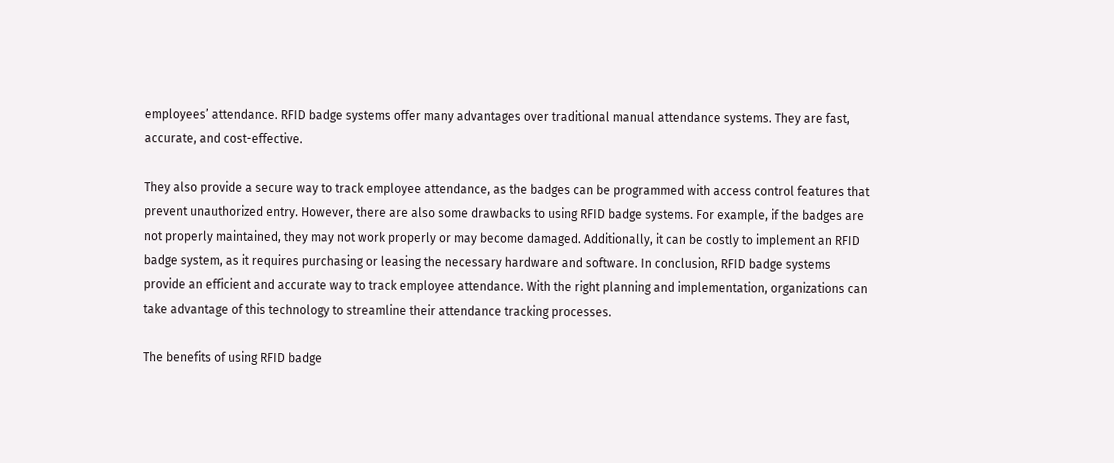employees’ attendance. RFID badge systems offer many advantages over traditional manual attendance systems. They are fast, accurate, and cost-effective.

They also provide a secure way to track employee attendance, as the badges can be programmed with access control features that prevent unauthorized entry. However, there are also some drawbacks to using RFID badge systems. For example, if the badges are not properly maintained, they may not work properly or may become damaged. Additionally, it can be costly to implement an RFID badge system, as it requires purchasing or leasing the necessary hardware and software. In conclusion, RFID badge systems provide an efficient and accurate way to track employee attendance. With the right planning and implementation, organizations can take advantage of this technology to streamline their attendance tracking processes.

The benefits of using RFID badge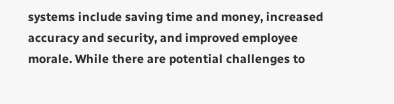systems include saving time and money, increased accuracy and security, and improved employee morale. While there are potential challenges to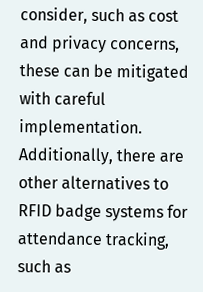consider, such as cost and privacy concerns, these can be mitigated with careful implementation. Additionally, there are other alternatives to RFID badge systems for attendance tracking, such as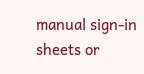manual sign-in sheets or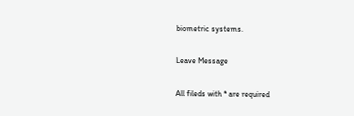biometric systems.

Leave Message

All fileds with * are required